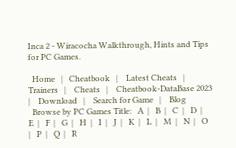Inca 2 - Wiracocha Walkthrough, Hints and Tips for PC Games.

  Home   |   Cheatbook   |    Latest Cheats   |    Trainers   |    Cheats   |    Cheatbook-DataBase 2023   |    Download   |    Search for Game   |    Blog
  Browse by PC Games Title:   A  |   B  |   C  |   D  |   E  |   F  |   G  |   H  |   I  |   J  |   K  |   L  |   M  |   N  |   O  |   P  |   Q  |   R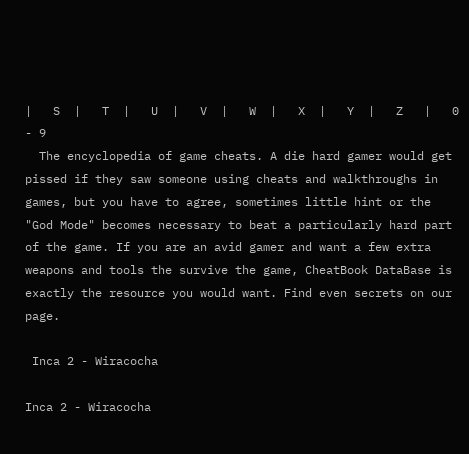|   S  |   T  |   U  |   V  |   W  |   X  |   Y  |   Z   |   0 - 9
  The encyclopedia of game cheats. A die hard gamer would get pissed if they saw someone using cheats and walkthroughs in games, but you have to agree, sometimes little hint or the "God Mode" becomes necessary to beat a particularly hard part of the game. If you are an avid gamer and want a few extra weapons and tools the survive the game, CheatBook DataBase is exactly the resource you would want. Find even secrets on our page.

 Inca 2 - Wiracocha

Inca 2 - Wiracocha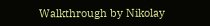Walkthrough by Nikolay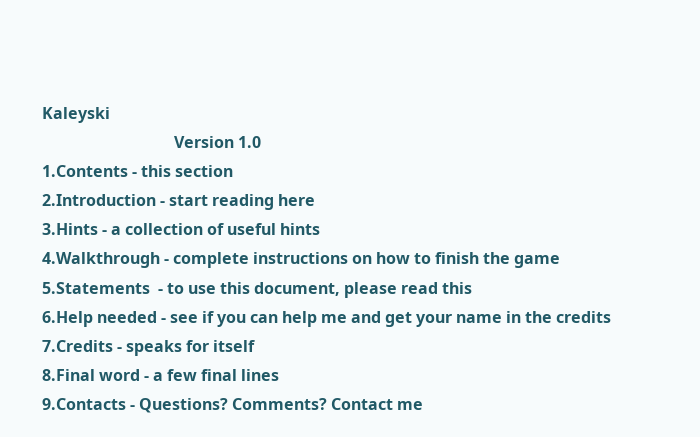Kaleyski
                                 Version 1.0
1.Contents - this section
2.Introduction - start reading here
3.Hints - a collection of useful hints
4.Walkthrough - complete instructions on how to finish the game
5.Statements  - to use this document, please read this
6.Help needed - see if you can help me and get your name in the credits
7.Credits - speaks for itself
8.Final word - a few final lines
9.Contacts - Questions? Comments? Contact me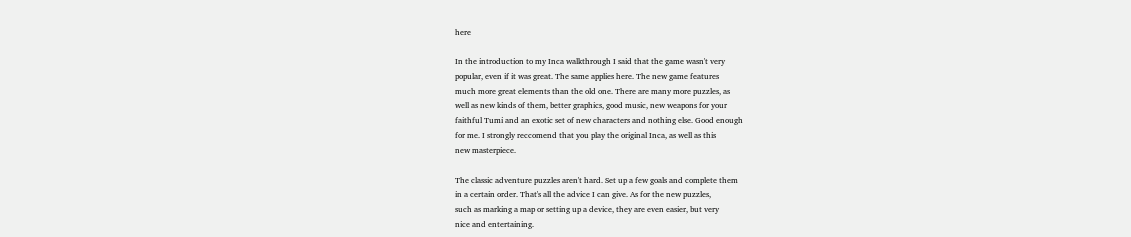here

In the introduction to my Inca walkthrough I said that the game wasn't very
popular, even if it was great. The same applies here. The new game features
much more great elements than the old one. There are many more puzzles, as
well as new kinds of them, better graphics, good music, new weapons for your
faithful Tumi and an exotic set of new characters and nothing else. Good enough
for me. I strongly reccomend that you play the original Inca, as well as this
new masterpiece.

The classic adventure puzzles aren't hard. Set up a few goals and complete them
in a certain order. That's all the advice I can give. As for the new puzzles,
such as marking a map or setting up a device, they are even easier, but very
nice and entertaining.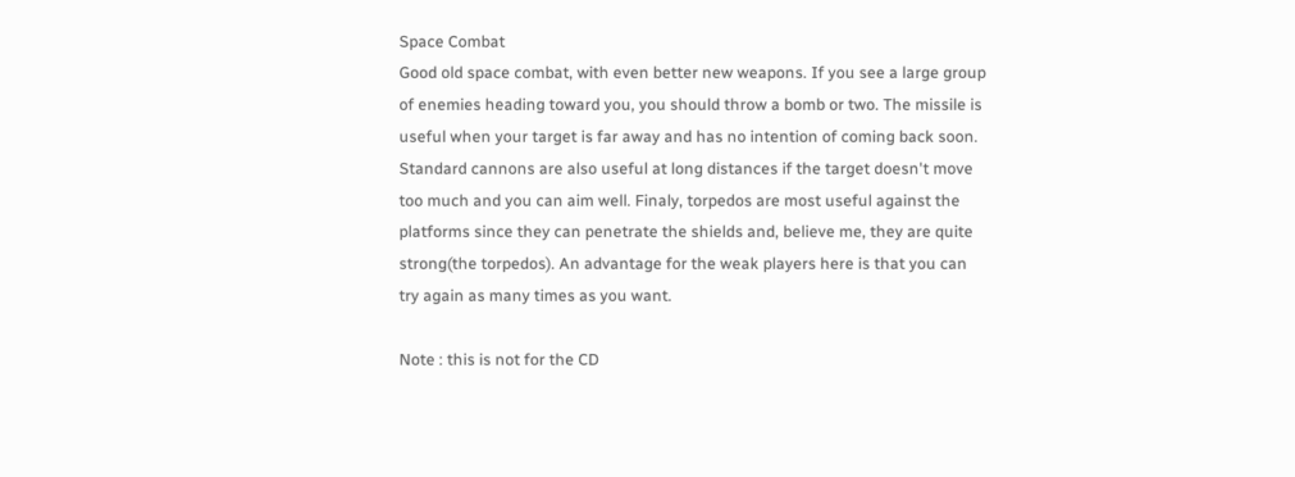Space Combat
Good old space combat, with even better new weapons. If you see a large group
of enemies heading toward you, you should throw a bomb or two. The missile is
useful when your target is far away and has no intention of coming back soon.
Standard cannons are also useful at long distances if the target doesn't move
too much and you can aim well. Finaly, torpedos are most useful against the
platforms since they can penetrate the shields and, believe me, they are quite
strong(the torpedos). An advantage for the weak players here is that you can
try again as many times as you want.

Note : this is not for the CD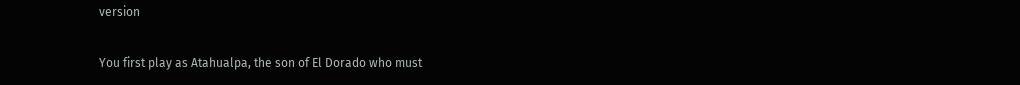version

You first play as Atahualpa, the son of El Dorado who must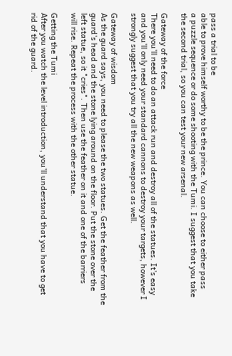pass a trial to be
able to prove himself worthy to be the prince. You can choose to either pass
a puzzle sequence or do some shooting with the Tumi. I suggest that you take
the second trial, so you can test your new arsenal.

Gateway of the force
There you'll need to do an attack run and destroy all of the statues. It's easy
and you'll only need your standard cannons to destroy your targets, however I
strongly suggest that you try all the new weapons as well.

Gateway of wisdom
As the guard says, you need to please the two statues. Get the feather from the
guard's head and the stone lying around on the floor. Put the stone over the
left statue, so it "cries". Then use the feather on it and one of the barriers
will rise. Repeat the process with the other statue.

Getting the Tumi
After you watch the level introduction, you'll understand that you have to get
rid of the guard.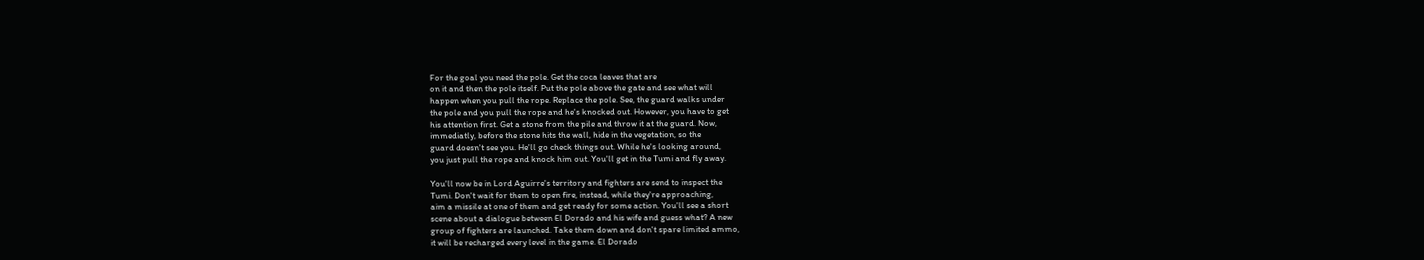For the goal you need the pole. Get the coca leaves that are
on it and then the pole itself. Put the pole above the gate and see what will
happen when you pull the rope. Replace the pole. See, the guard walks under
the pole and you pull the rope and he's knocked out. However, you have to get
his attention first. Get a stone from the pile and throw it at the guard. Now,
immediatly, before the stone hits the wall, hide in the vegetation, so the
guard doesn't see you. He'll go check things out. While he's looking around,
you just pull the rope and knock him out. You'll get in the Tumi and fly away.

You'll now be in Lord Aguirre's territory and fighters are send to inspect the
Tumi. Don't wait for them to open fire, instead, while they're approaching,
aim a missile at one of them and get ready for some action. You'll see a short
scene about a dialogue between El Dorado and his wife and guess what? A new
group of fighters are launched. Take them down and don't spare limited ammo,
it will be recharged every level in the game. El Dorado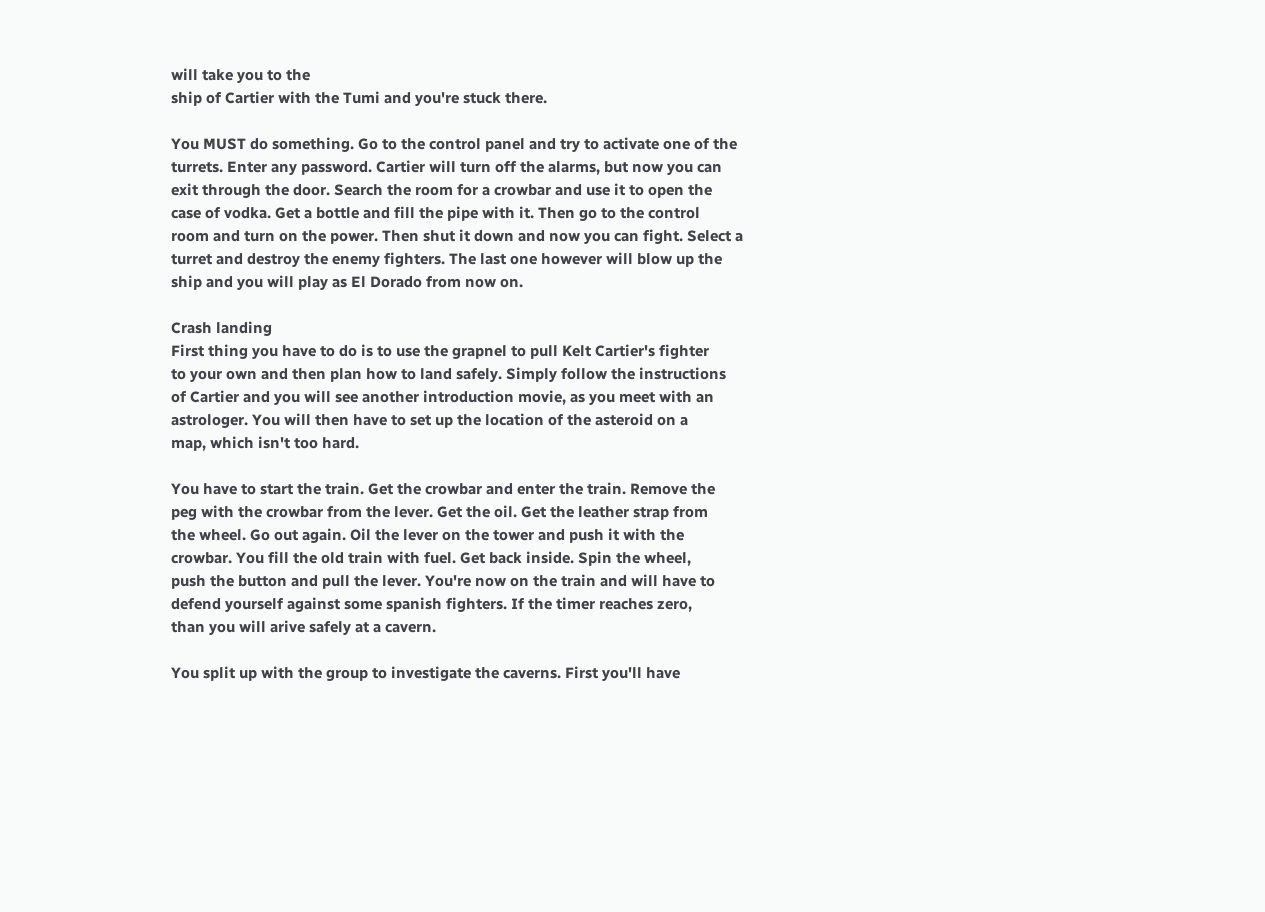will take you to the
ship of Cartier with the Tumi and you're stuck there.

You MUST do something. Go to the control panel and try to activate one of the
turrets. Enter any password. Cartier will turn off the alarms, but now you can
exit through the door. Search the room for a crowbar and use it to open the
case of vodka. Get a bottle and fill the pipe with it. Then go to the control
room and turn on the power. Then shut it down and now you can fight. Select a
turret and destroy the enemy fighters. The last one however will blow up the
ship and you will play as El Dorado from now on.

Crash landing
First thing you have to do is to use the grapnel to pull Kelt Cartier's fighter
to your own and then plan how to land safely. Simply follow the instructions
of Cartier and you will see another introduction movie, as you meet with an
astrologer. You will then have to set up the location of the asteroid on a
map, which isn't too hard.

You have to start the train. Get the crowbar and enter the train. Remove the
peg with the crowbar from the lever. Get the oil. Get the leather strap from
the wheel. Go out again. Oil the lever on the tower and push it with the
crowbar. You fill the old train with fuel. Get back inside. Spin the wheel,
push the button and pull the lever. You're now on the train and will have to
defend yourself against some spanish fighters. If the timer reaches zero,
than you will arive safely at a cavern.

You split up with the group to investigate the caverns. First you'll have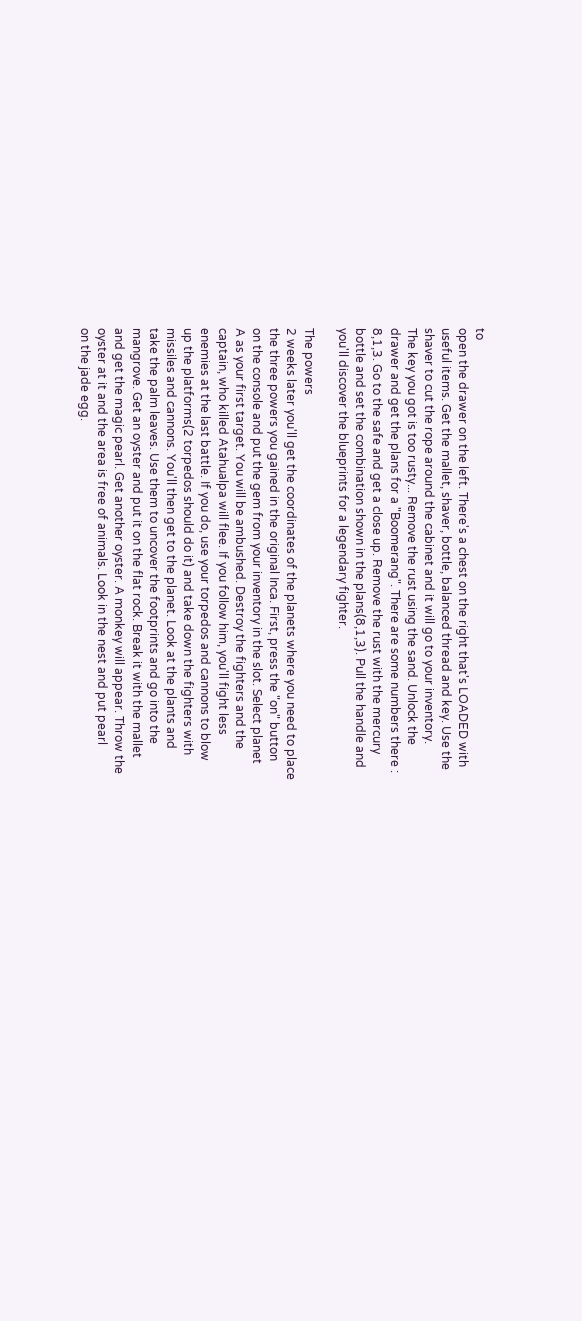to
open the drawer on the left. There's a chest on the right that's LOADED with
useful items. Get the mallet, shaver, bottle, balanced thread and key. Use the
shaver to cut the rope around the cabinet and it will go to your inventory.
The key you got is too rusty... Remove the rust using the sand. Unlock the
drawer and get the plans for a "Boomerang". There are some numbers there :
8,1,3. Go to the safe and get a close up. Remove the rust with the mercury
bottle and set the combination shown in the plans(8,1,3). Pull the handle and
you'll discover the blueprints for a legendary fighter.

The powers
2 weeks later you'll get the coordinates of the planets where you need to place
the three powers you gained in the original Inca. First, press the "on" button
on the console and put the gem from your inventory in the slot. Select planet
A as your first target. You will be ambushed. Destroy the fighters and the
captain, who killed Atahualpa will flee. If you follow him, you'll fight less
enemies at the last battle. If you do, use your torpedos and cannons to blow
up the platforms(2 torpedos should do it) and take down the fighters with
missiles and cannons. You'll then get to the planet. Look at the plants and
take the palm leaves. Use them to uncover the footprints and go into the
mangrove. Get an oyster and put it on the flat rock. Break it with the mallet
and get the magic pearl. Get another oyster. A monkey will appear. Throw the
oyster at it and the area is free of animals. Look in the nest and put pearl
on the jade egg.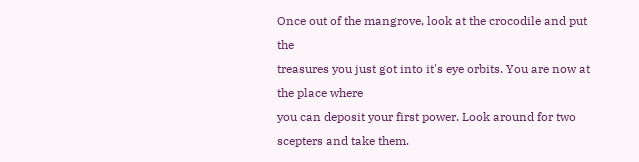Once out of the mangrove, look at the crocodile and put the
treasures you just got into it's eye orbits. You are now at the place where
you can deposit your first power. Look around for two scepters and take them.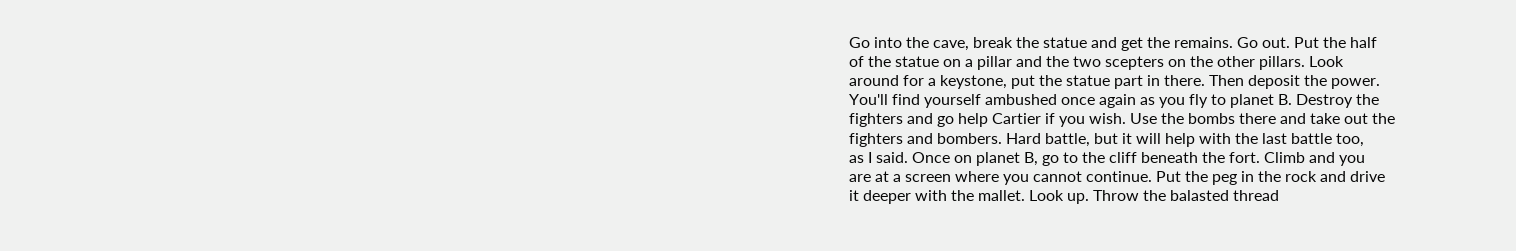Go into the cave, break the statue and get the remains. Go out. Put the half
of the statue on a pillar and the two scepters on the other pillars. Look
around for a keystone, put the statue part in there. Then deposit the power.
You'll find yourself ambushed once again as you fly to planet B. Destroy the
fighters and go help Cartier if you wish. Use the bombs there and take out the
fighters and bombers. Hard battle, but it will help with the last battle too,
as I said. Once on planet B, go to the cliff beneath the fort. Climb and you
are at a screen where you cannot continue. Put the peg in the rock and drive
it deeper with the mallet. Look up. Throw the balasted thread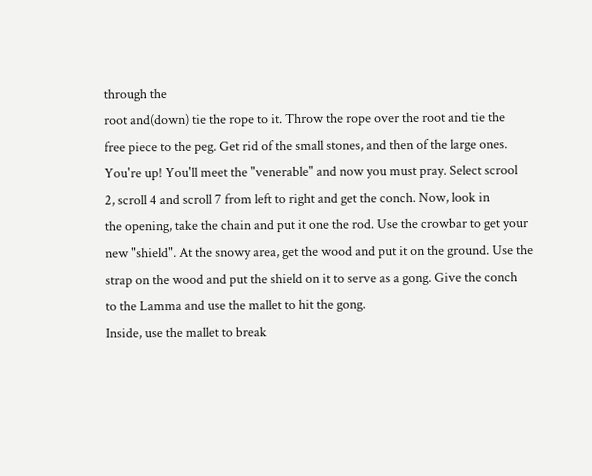through the
root and(down) tie the rope to it. Throw the rope over the root and tie the
free piece to the peg. Get rid of the small stones, and then of the large ones.
You're up! You'll meet the "venerable" and now you must pray. Select scrool
2, scroll 4 and scroll 7 from left to right and get the conch. Now, look in
the opening, take the chain and put it one the rod. Use the crowbar to get your
new "shield". At the snowy area, get the wood and put it on the ground. Use the
strap on the wood and put the shield on it to serve as a gong. Give the conch
to the Lamma and use the mallet to hit the gong.
Inside, use the mallet to break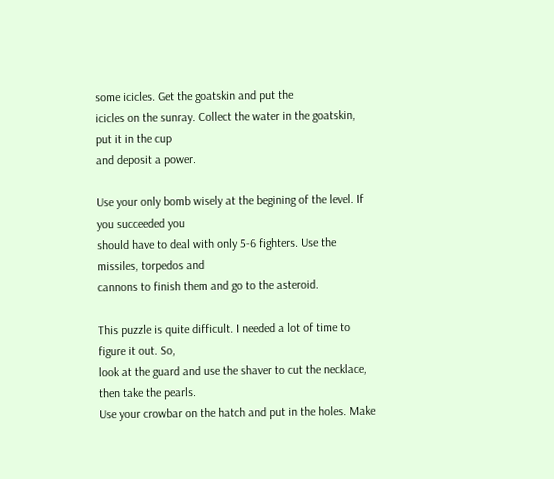some icicles. Get the goatskin and put the
icicles on the sunray. Collect the water in the goatskin, put it in the cup
and deposit a power.

Use your only bomb wisely at the begining of the level. If you succeeded you
should have to deal with only 5-6 fighters. Use the missiles, torpedos and
cannons to finish them and go to the asteroid.

This puzzle is quite difficult. I needed a lot of time to figure it out. So,
look at the guard and use the shaver to cut the necklace, then take the pearls.
Use your crowbar on the hatch and put in the holes. Make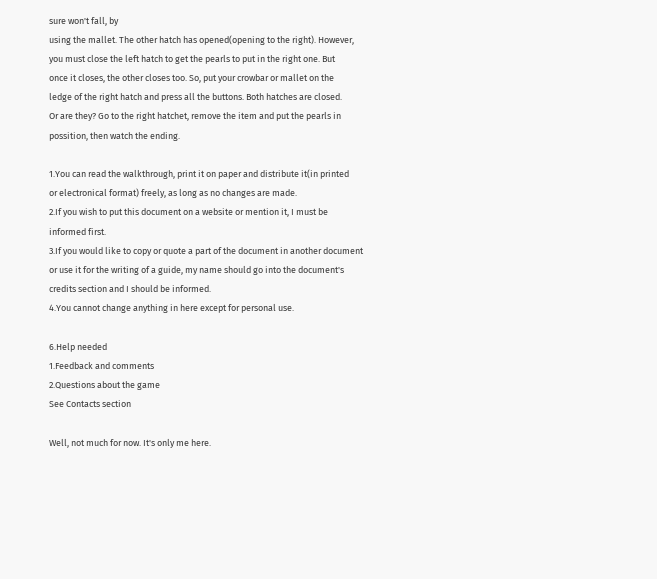sure won't fall, by
using the mallet. The other hatch has opened(opening to the right). However,
you must close the left hatch to get the pearls to put in the right one. But
once it closes, the other closes too. So, put your crowbar or mallet on the
ledge of the right hatch and press all the buttons. Both hatches are closed.
Or are they? Go to the right hatchet, remove the item and put the pearls in
possition, then watch the ending.

1.You can read the walkthrough, print it on paper and distribute it(in printed
or electronical format) freely, as long as no changes are made.
2.If you wish to put this document on a website or mention it, I must be
informed first.
3.If you would like to copy or quote a part of the document in another document
or use it for the writing of a guide, my name should go into the document's
credits section and I should be informed.
4.You cannot change anything in here except for personal use.

6.Help needed
1.Feedback and comments
2.Questions about the game
See Contacts section

Well, not much for now. It's only me here.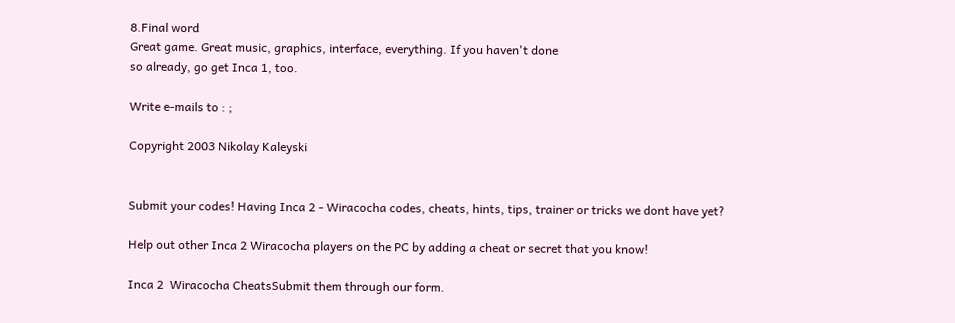8.Final word
Great game. Great music, graphics, interface, everything. If you haven't done
so already, go get Inca 1, too.

Write e-mails to : ;

Copyright 2003 Nikolay Kaleyski


Submit your codes! Having Inca 2 - Wiracocha codes, cheats, hints, tips, trainer or tricks we dont have yet?

Help out other Inca 2 Wiracocha players on the PC by adding a cheat or secret that you know!

Inca 2  Wiracocha CheatsSubmit them through our form.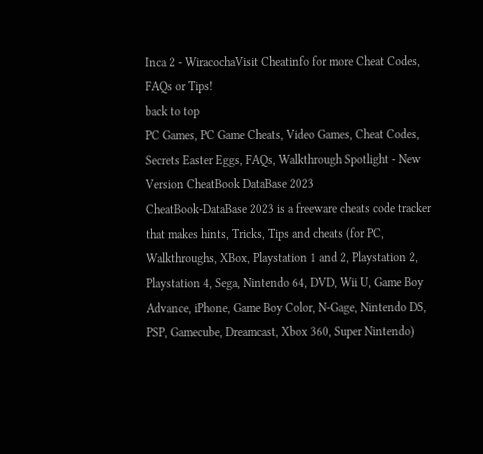Inca 2 - WiracochaVisit Cheatinfo for more Cheat Codes, FAQs or Tips!
back to top
PC Games, PC Game Cheats, Video Games, Cheat Codes, Secrets Easter Eggs, FAQs, Walkthrough Spotlight - New Version CheatBook DataBase 2023
CheatBook-DataBase 2023 is a freeware cheats code tracker that makes hints, Tricks, Tips and cheats (for PC, Walkthroughs, XBox, Playstation 1 and 2, Playstation 2, Playstation 4, Sega, Nintendo 64, DVD, Wii U, Game Boy Advance, iPhone, Game Boy Color, N-Gage, Nintendo DS, PSP, Gamecube, Dreamcast, Xbox 360, Super Nintendo)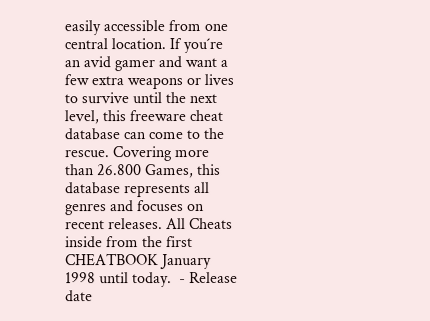easily accessible from one central location. If you´re an avid gamer and want a few extra weapons or lives to survive until the next level, this freeware cheat database can come to the rescue. Covering more than 26.800 Games, this database represents all genres and focuses on recent releases. All Cheats inside from the first CHEATBOOK January 1998 until today.  - Release date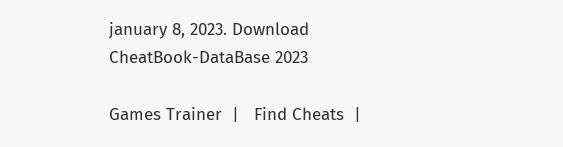january 8, 2023. Download CheatBook-DataBase 2023

Games Trainer  |   Find Cheats  |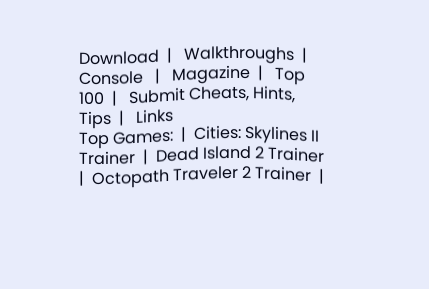Download  |   Walkthroughs  |   Console   |   Magazine  |   Top 100  |   Submit Cheats, Hints, Tips  |   Links
Top Games:  |  Cities: Skylines II Trainer  |  Dead Island 2 Trainer  |  Octopath Traveler 2 Trainer  |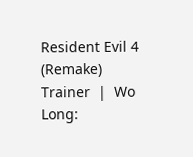Resident Evil 4 (Remake) Trainer  |  Wo Long: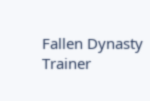Fallen Dynasty Trainer